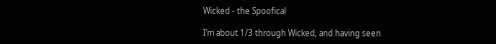Wicked - the Spoofical

I’m about 1/3 through Wicked, and having seen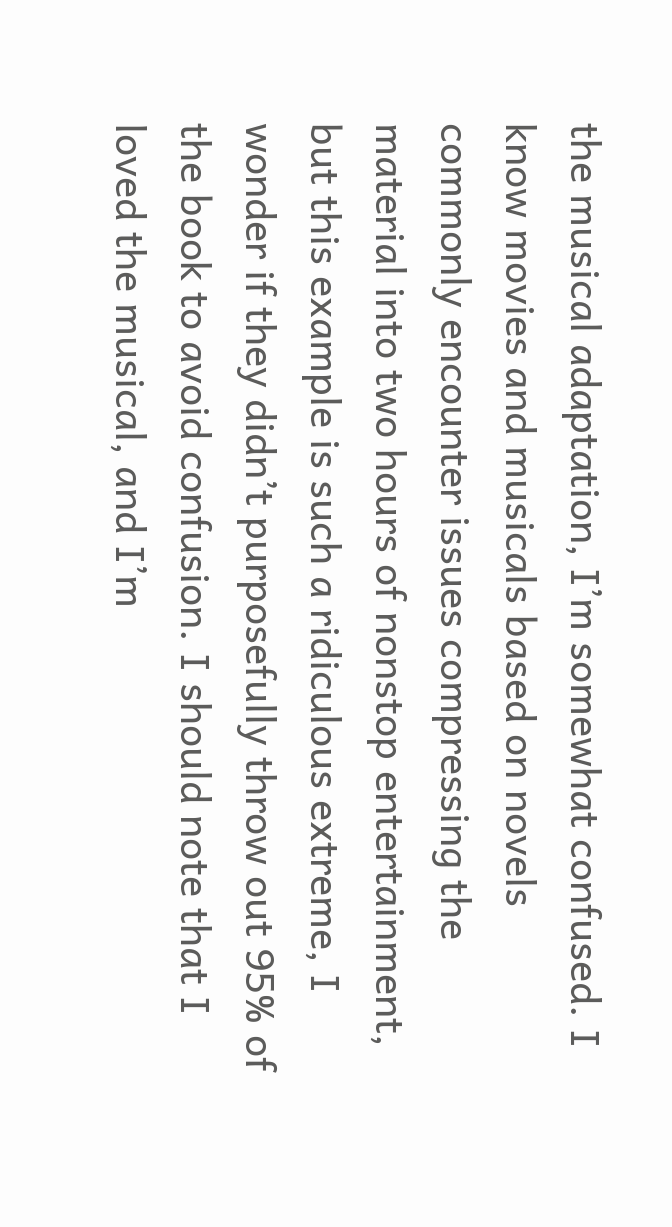the musical adaptation, I’m somewhat confused. I know movies and musicals based on novels commonly encounter issues compressing the material into two hours of nonstop entertainment, but this example is such a ridiculous extreme, I wonder if they didn’t purposefully throw out 95% of the book to avoid confusion. I should note that I loved the musical, and I’m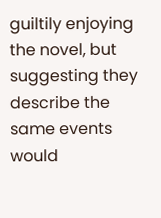guiltily enjoying the novel, but suggesting they describe the same events would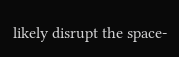likely disrupt the space-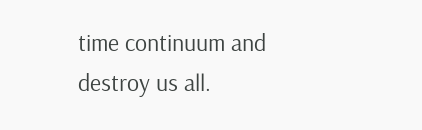time continuum and destroy us all.